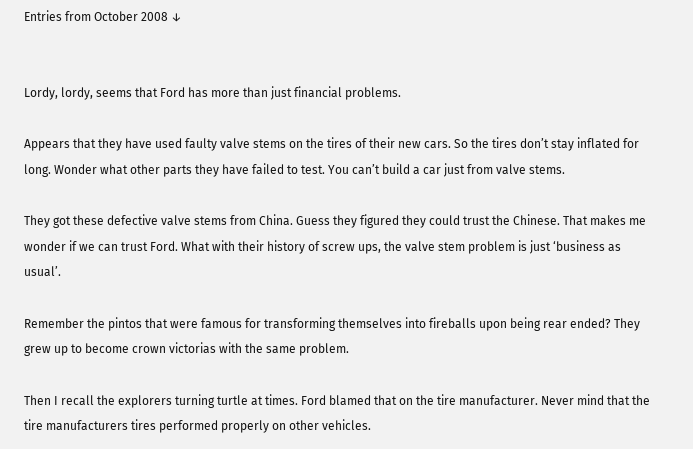Entries from October 2008 ↓


Lordy, lordy, seems that Ford has more than just financial problems.

Appears that they have used faulty valve stems on the tires of their new cars. So the tires don’t stay inflated for long. Wonder what other parts they have failed to test. You can’t build a car just from valve stems.

They got these defective valve stems from China. Guess they figured they could trust the Chinese. That makes me wonder if we can trust Ford. What with their history of screw ups, the valve stem problem is just ‘business as usual’.

Remember the pintos that were famous for transforming themselves into fireballs upon being rear ended? They grew up to become crown victorias with the same problem.

Then I recall the explorers turning turtle at times. Ford blamed that on the tire manufacturer. Never mind that the tire manufacturers tires performed properly on other vehicles.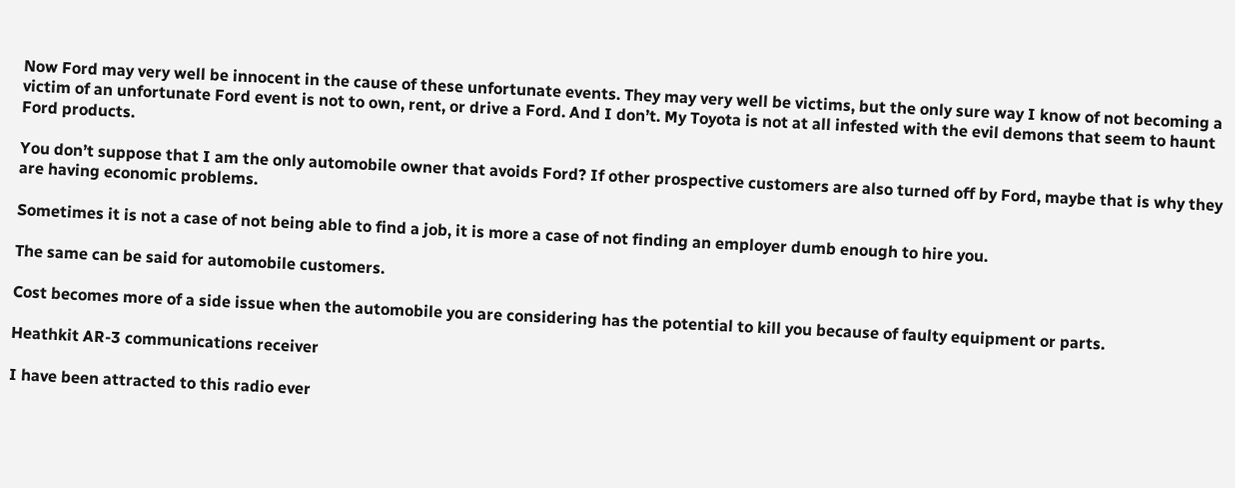Now Ford may very well be innocent in the cause of these unfortunate events. They may very well be victims, but the only sure way I know of not becoming a victim of an unfortunate Ford event is not to own, rent, or drive a Ford. And I don’t. My Toyota is not at all infested with the evil demons that seem to haunt Ford products.

You don’t suppose that I am the only automobile owner that avoids Ford? If other prospective customers are also turned off by Ford, maybe that is why they are having economic problems.

Sometimes it is not a case of not being able to find a job, it is more a case of not finding an employer dumb enough to hire you.

The same can be said for automobile customers.

Cost becomes more of a side issue when the automobile you are considering has the potential to kill you because of faulty equipment or parts.

Heathkit AR-3 communications receiver

I have been attracted to this radio ever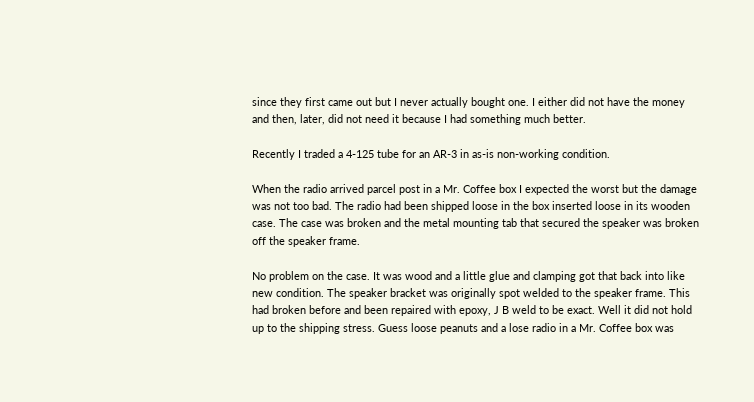since they first came out but I never actually bought one. I either did not have the money and then, later, did not need it because I had something much better.

Recently I traded a 4-125 tube for an AR-3 in as-is non-working condition.

When the radio arrived parcel post in a Mr. Coffee box I expected the worst but the damage was not too bad. The radio had been shipped loose in the box inserted loose in its wooden case. The case was broken and the metal mounting tab that secured the speaker was broken off the speaker frame.

No problem on the case. It was wood and a little glue and clamping got that back into like new condition. The speaker bracket was originally spot welded to the speaker frame. This had broken before and been repaired with epoxy, J B weld to be exact. Well it did not hold up to the shipping stress. Guess loose peanuts and a lose radio in a Mr. Coffee box was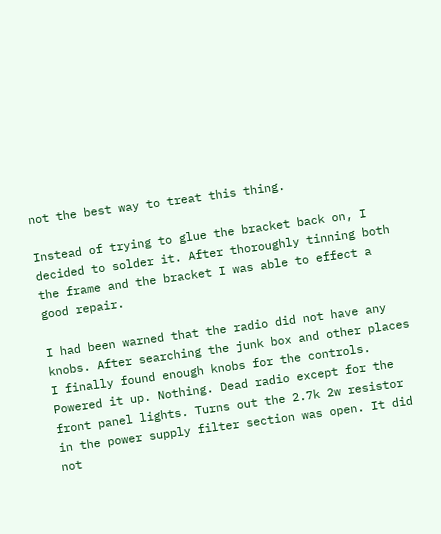not the best way to treat this thing.

Instead of trying to glue the bracket back on, I decided to solder it. After thoroughly tinning both the frame and the bracket I was able to effect a good repair.

I had been warned that the radio did not have any knobs. After searching the junk box and other places I finally found enough knobs for the controls. Powered it up. Nothing. Dead radio except for the front panel lights. Turns out the 2.7k 2w resistor in the power supply filter section was open. It did not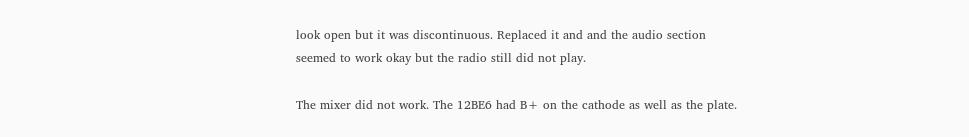look open but it was discontinuous. Replaced it and and the audio section seemed to work okay but the radio still did not play.

The mixer did not work. The 12BE6 had B+ on the cathode as well as the plate.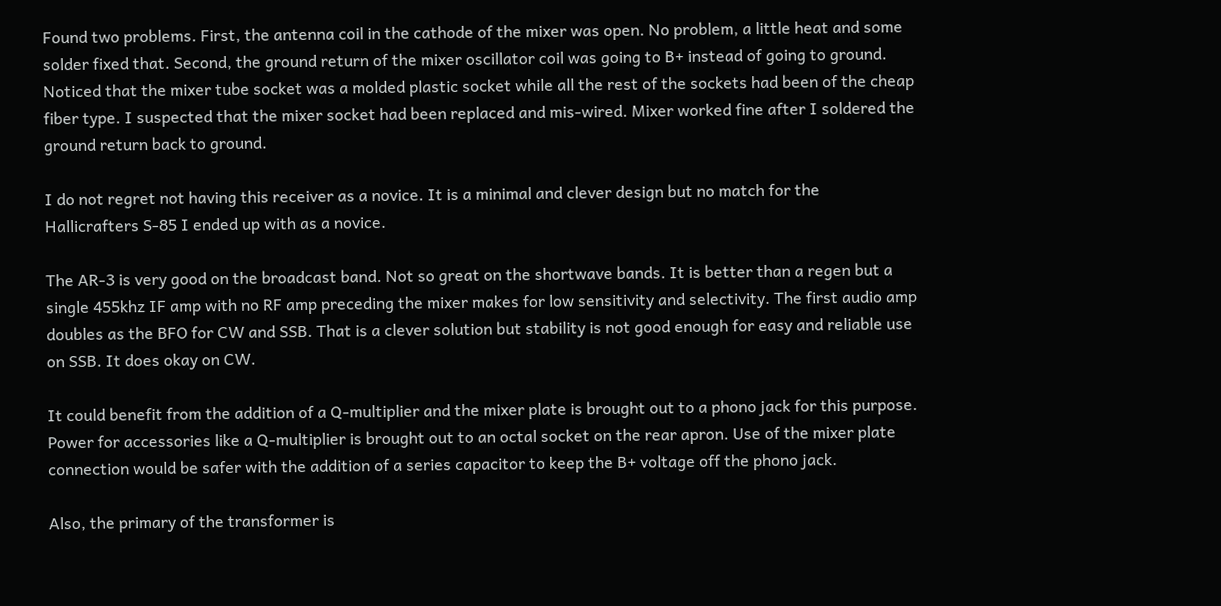Found two problems. First, the antenna coil in the cathode of the mixer was open. No problem, a little heat and some solder fixed that. Second, the ground return of the mixer oscillator coil was going to B+ instead of going to ground. Noticed that the mixer tube socket was a molded plastic socket while all the rest of the sockets had been of the cheap fiber type. I suspected that the mixer socket had been replaced and mis-wired. Mixer worked fine after I soldered the ground return back to ground.

I do not regret not having this receiver as a novice. It is a minimal and clever design but no match for the Hallicrafters S-85 I ended up with as a novice.

The AR-3 is very good on the broadcast band. Not so great on the shortwave bands. It is better than a regen but a single 455khz IF amp with no RF amp preceding the mixer makes for low sensitivity and selectivity. The first audio amp doubles as the BFO for CW and SSB. That is a clever solution but stability is not good enough for easy and reliable use on SSB. It does okay on CW.

It could benefit from the addition of a Q-multiplier and the mixer plate is brought out to a phono jack for this purpose. Power for accessories like a Q-multiplier is brought out to an octal socket on the rear apron. Use of the mixer plate connection would be safer with the addition of a series capacitor to keep the B+ voltage off the phono jack.

Also, the primary of the transformer is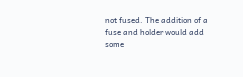not fused. The addition of a fuse and holder would add some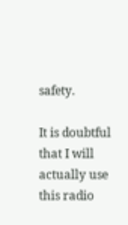safety.

It is doubtful that I will actually use this radio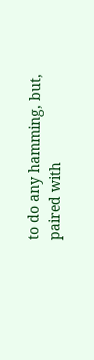to do any hamming, but, paired with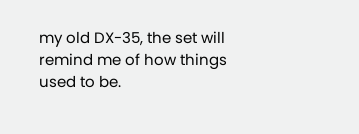my old DX-35, the set will remind me of how things used to be.